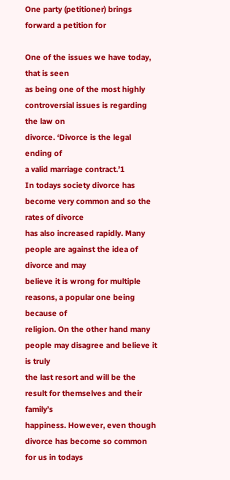One party (petitioner) brings forward a petition for

One of the issues we have today, that is seen
as being one of the most highly controversial issues is regarding the law on
divorce. ‘Divorce is the legal ending of
a valid marriage contract.’1
In todays society divorce has become very common and so the rates of divorce
has also increased rapidly. Many people are against the idea of divorce and may
believe it is wrong for multiple reasons, a popular one being because of
religion. On the other hand many people may disagree and believe it is truly
the last resort and will be the result for themselves and their family’s
happiness. However, even though divorce has become so common for us in todays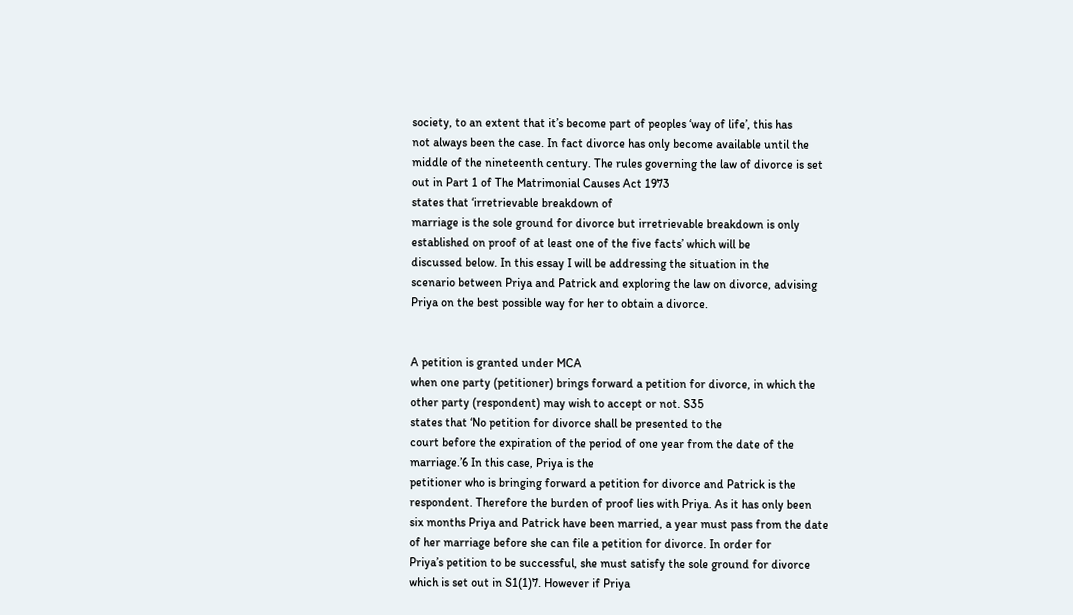society, to an extent that it’s become part of peoples ‘way of life’, this has
not always been the case. In fact divorce has only become available until the
middle of the nineteenth century. The rules governing the law of divorce is set
out in Part 1 of The Matrimonial Causes Act 1973
states that ‘irretrievable breakdown of
marriage is the sole ground for divorce but irretrievable breakdown is only
established on proof of at least one of the five facts’ which will be
discussed below. In this essay I will be addressing the situation in the
scenario between Priya and Patrick and exploring the law on divorce, advising
Priya on the best possible way for her to obtain a divorce.


A petition is granted under MCA
when one party (petitioner) brings forward a petition for divorce, in which the
other party (respondent) may wish to accept or not. S35
states that ‘No petition for divorce shall be presented to the
court before the expiration of the period of one year from the date of the
marriage.’6 In this case, Priya is the
petitioner who is bringing forward a petition for divorce and Patrick is the
respondent. Therefore the burden of proof lies with Priya. As it has only been
six months Priya and Patrick have been married, a year must pass from the date
of her marriage before she can file a petition for divorce. In order for
Priya’s petition to be successful, she must satisfy the sole ground for divorce
which is set out in S1(1)7. However if Priya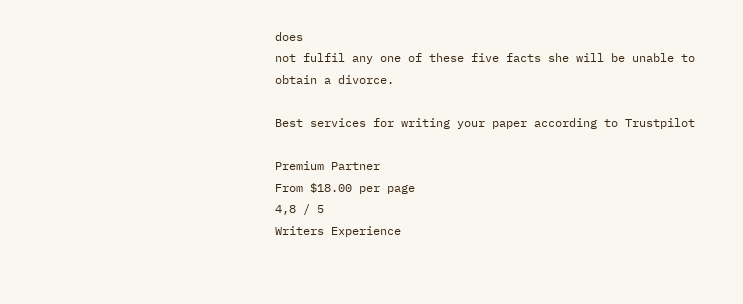does
not fulfil any one of these five facts she will be unable to obtain a divorce.

Best services for writing your paper according to Trustpilot

Premium Partner
From $18.00 per page
4,8 / 5
Writers Experience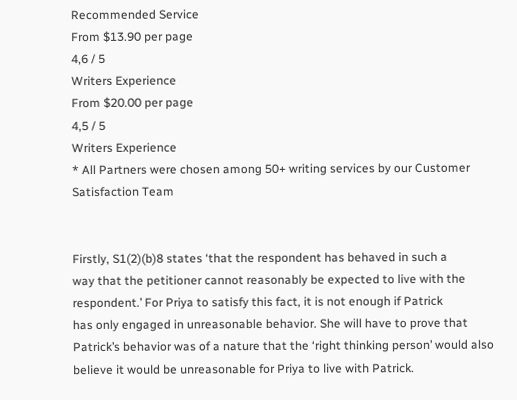Recommended Service
From $13.90 per page
4,6 / 5
Writers Experience
From $20.00 per page
4,5 / 5
Writers Experience
* All Partners were chosen among 50+ writing services by our Customer Satisfaction Team


Firstly, S1(2)(b)8 states ‘that the respondent has behaved in such a
way that the petitioner cannot reasonably be expected to live with the
respondent.’ For Priya to satisfy this fact, it is not enough if Patrick
has only engaged in unreasonable behavior. She will have to prove that
Patrick’s behavior was of a nature that the ‘right thinking person’ would also
believe it would be unreasonable for Priya to live with Patrick.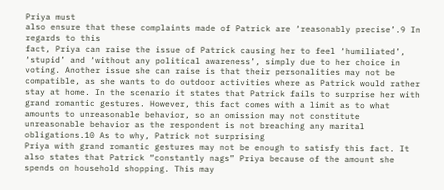Priya must
also ensure that these complaints made of Patrick are ‘reasonably precise’.9 In regards to this
fact, Priya can raise the issue of Patrick causing her to feel ‘humiliated’,
‘stupid’ and ‘without any political awareness’, simply due to her choice in
voting. Another issue she can raise is that their personalities may not be
compatible, as she wants to do outdoor activities where as Patrick would rather
stay at home. In the scenario it states that Patrick fails to surprise her with
grand romantic gestures. However, this fact comes with a limit as to what
amounts to unreasonable behavior, so an omission may not constitute
unreasonable behavior as the respondent is not breaching any marital
obligations.10 As to why, Patrick not surprising
Priya with grand romantic gestures may not be enough to satisfy this fact. It
also states that Patrick “constantly nags” Priya because of the amount she
spends on household shopping. This may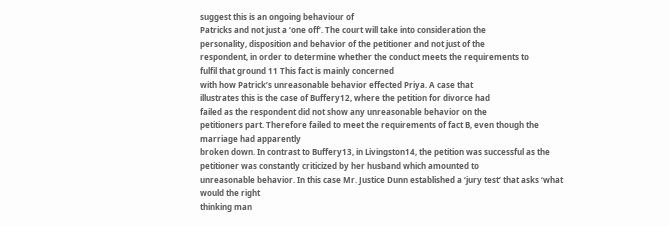suggest this is an ongoing behaviour of
Patricks and not just a ‘one off’. The court will take into consideration the
personality, disposition and behavior of the petitioner and not just of the
respondent, in order to determine whether the conduct meets the requirements to
fulfil that ground 11 This fact is mainly concerned
with how Patrick’s unreasonable behavior effected Priya. A case that
illustrates this is the case of Buffery12, where the petition for divorce had
failed as the respondent did not show any unreasonable behavior on the
petitioners part. Therefore failed to meet the requirements of fact B, even though the marriage had apparently
broken down. In contrast to Buffery13, in Livingston14, the petition was successful as the
petitioner was constantly criticized by her husband which amounted to
unreasonable behavior. In this case Mr. Justice Dunn established a ‘jury test’ that asks ‘what would the right
thinking man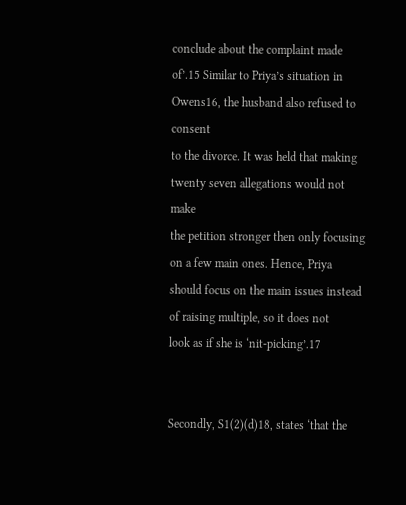conclude about the complaint made of’.15 Similar to Priya’s situation in Owens16, the husband also refused to consent
to the divorce. It was held that making twenty seven allegations would not make
the petition stronger then only focusing on a few main ones. Hence, Priya
should focus on the main issues instead of raising multiple, so it does not
look as if she is ‘nit-picking’.17


Secondly, S1(2)(d)18, states ‘that the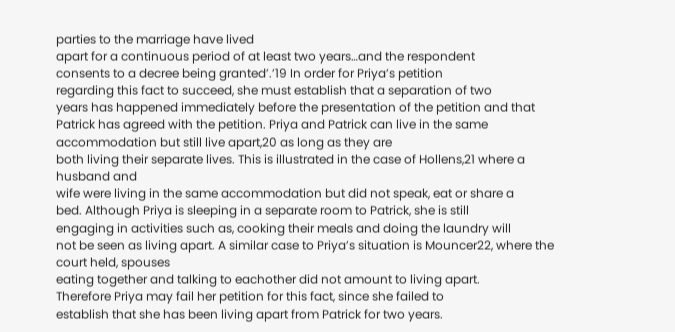parties to the marriage have lived
apart for a continuous period of at least two years…and the respondent
consents to a decree being granted’.’19 In order for Priya’s petition
regarding this fact to succeed, she must establish that a separation of two
years has happened immediately before the presentation of the petition and that
Patrick has agreed with the petition. Priya and Patrick can live in the same
accommodation but still live apart,20 as long as they are
both living their separate lives. This is illustrated in the case of Hollens,21 where a husband and
wife were living in the same accommodation but did not speak, eat or share a
bed. Although Priya is sleeping in a separate room to Patrick, she is still
engaging in activities such as, cooking their meals and doing the laundry will
not be seen as living apart. A similar case to Priya’s situation is Mouncer22, where the court held, spouses
eating together and talking to eachother did not amount to living apart.
Therefore Priya may fail her petition for this fact, since she failed to
establish that she has been living apart from Patrick for two years.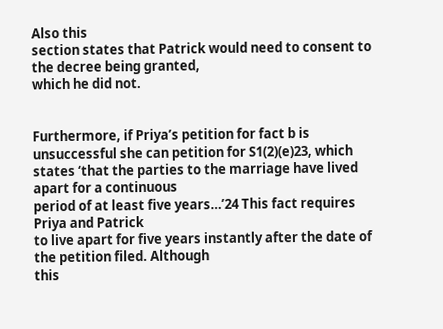Also this
section states that Patrick would need to consent to the decree being granted,
which he did not.


Furthermore, if Priya’s petition for fact b is unsuccessful she can petition for S1(2)(e)23, which states ‘that the parties to the marriage have lived apart for a continuous
period of at least five years…’24 This fact requires Priya and Patrick
to live apart for five years instantly after the date of the petition filed. Although
this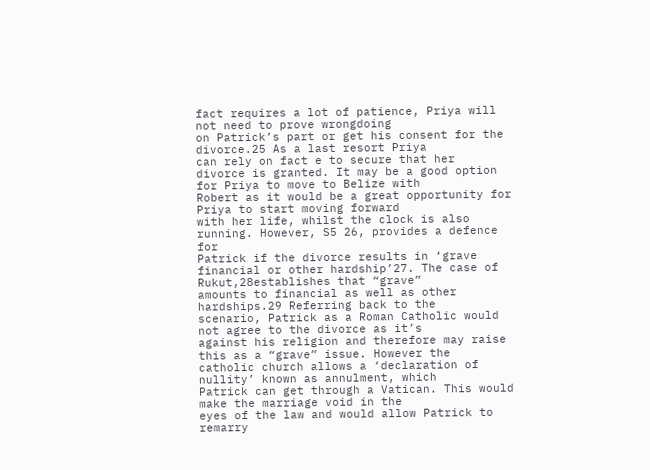fact requires a lot of patience, Priya will not need to prove wrongdoing
on Patrick’s part or get his consent for the divorce.25 As a last resort Priya
can rely on fact e to secure that her
divorce is granted. It may be a good option for Priya to move to Belize with
Robert as it would be a great opportunity for Priya to start moving forward
with her life, whilst the clock is also running. However, S5 26, provides a defence for
Patrick if the divorce results in ‘grave financial or other hardship’27. The case of Rukut,28establishes that “grave”
amounts to financial as well as other hardships.29 Referring back to the
scenario, Patrick as a Roman Catholic would not agree to the divorce as it’s
against his religion and therefore may raise this as a “grave” issue. However the
catholic church allows a ‘declaration of nullity’ known as annulment, which
Patrick can get through a Vatican. This would make the marriage void in the
eyes of the law and would allow Patrick to remarry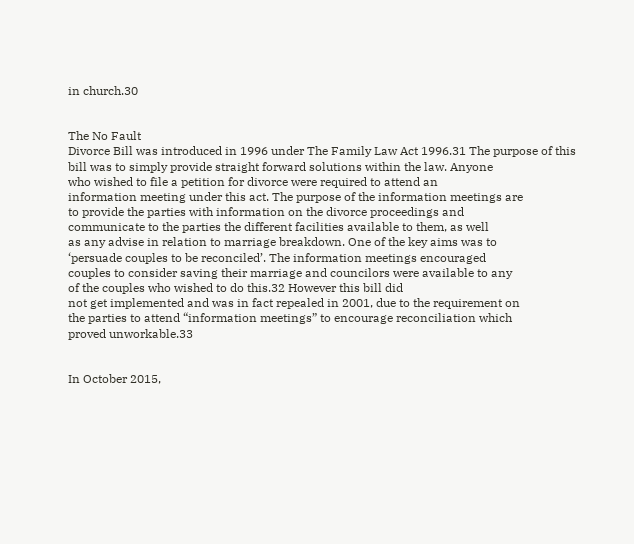in church.30


The No Fault
Divorce Bill was introduced in 1996 under The Family Law Act 1996.31 The purpose of this
bill was to simply provide straight forward solutions within the law. Anyone
who wished to file a petition for divorce were required to attend an
information meeting under this act. The purpose of the information meetings are
to provide the parties with information on the divorce proceedings and
communicate to the parties the different facilities available to them, as well
as any advise in relation to marriage breakdown. One of the key aims was to
‘persuade couples to be reconciled’. The information meetings encouraged
couples to consider saving their marriage and councilors were available to any
of the couples who wished to do this.32 However this bill did
not get implemented and was in fact repealed in 2001, due to the requirement on
the parties to attend “information meetings” to encourage reconciliation which
proved unworkable.33


In October 2015,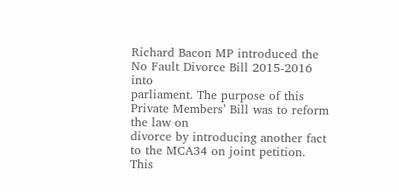Richard Bacon MP introduced the No Fault Divorce Bill 2015-2016 into
parliament. The purpose of this Private Members’ Bill was to reform the law on
divorce by introducing another fact to the MCA34 on joint petition. This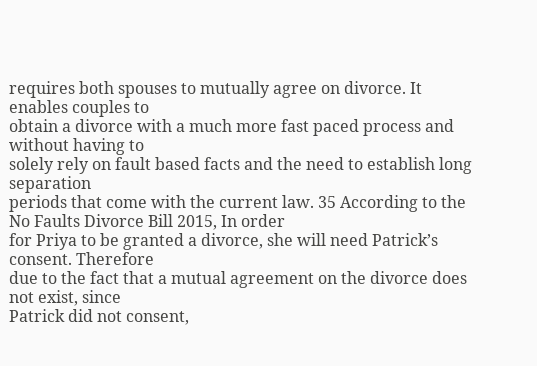requires both spouses to mutually agree on divorce. It enables couples to
obtain a divorce with a much more fast paced process and without having to
solely rely on fault based facts and the need to establish long separation
periods that come with the current law. 35 According to the No Faults Divorce Bill 2015, In order
for Priya to be granted a divorce, she will need Patrick’s consent. Therefore
due to the fact that a mutual agreement on the divorce does not exist, since
Patrick did not consent,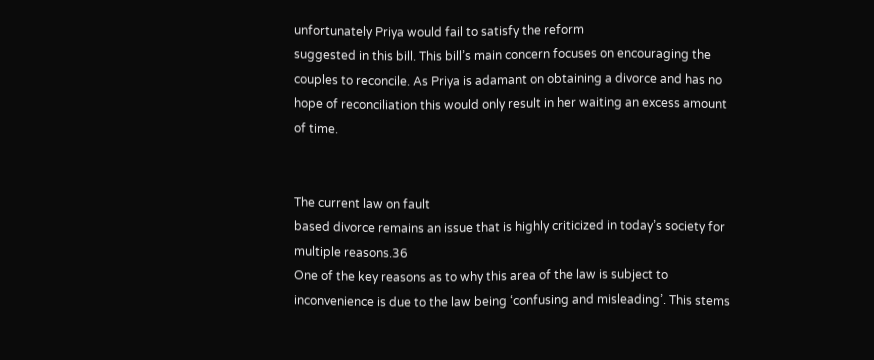unfortunately Priya would fail to satisfy the reform
suggested in this bill. This bill’s main concern focuses on encouraging the
couples to reconcile. As Priya is adamant on obtaining a divorce and has no
hope of reconciliation this would only result in her waiting an excess amount
of time.


The current law on fault
based divorce remains an issue that is highly criticized in today’s society for
multiple reasons.36
One of the key reasons as to why this area of the law is subject to
inconvenience is due to the law being ‘confusing and misleading’. This stems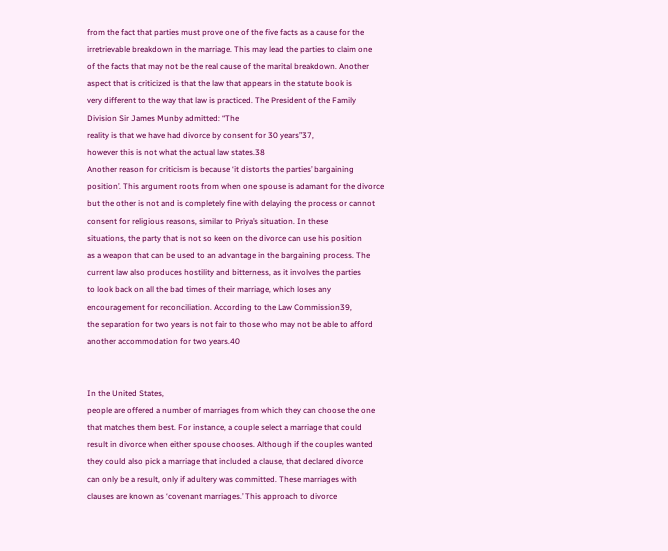from the fact that parties must prove one of the five facts as a cause for the
irretrievable breakdown in the marriage. This may lead the parties to claim one
of the facts that may not be the real cause of the marital breakdown. Another
aspect that is criticized is that the law that appears in the statute book is
very different to the way that law is practiced. The President of the Family
Division Sir James Munby admitted: “The
reality is that we have had divorce by consent for 30 years”37,
however this is not what the actual law states.38
Another reason for criticism is because ‘it distorts the parties’ bargaining
position’. This argument roots from when one spouse is adamant for the divorce
but the other is not and is completely fine with delaying the process or cannot
consent for religious reasons, similar to Priya’s situation. In these
situations, the party that is not so keen on the divorce can use his position
as a weapon that can be used to an advantage in the bargaining process. The
current law also produces hostility and bitterness, as it involves the parties
to look back on all the bad times of their marriage, which loses any
encouragement for reconciliation. According to the Law Commission39,
the separation for two years is not fair to those who may not be able to afford
another accommodation for two years.40


In the United States,
people are offered a number of marriages from which they can choose the one
that matches them best. For instance, a couple select a marriage that could
result in divorce when either spouse chooses. Although if the couples wanted
they could also pick a marriage that included a clause, that declared divorce
can only be a result, only if adultery was committed. These marriages with
clauses are known as ‘covenant marriages.’ This approach to divorce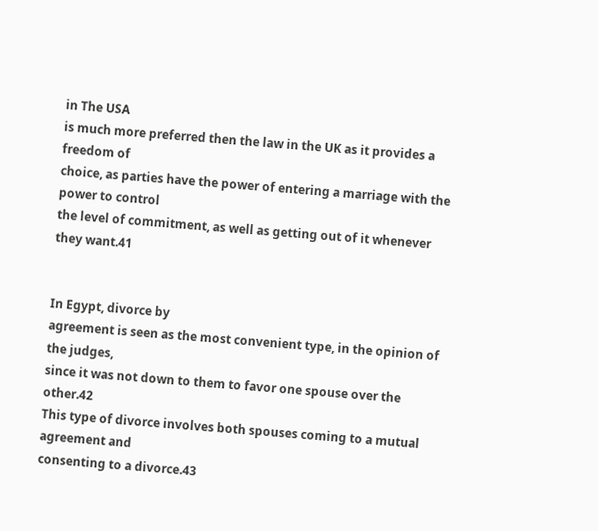in The USA
is much more preferred then the law in the UK as it provides a freedom of
choice, as parties have the power of entering a marriage with the power to control
the level of commitment, as well as getting out of it whenever they want.41


In Egypt, divorce by
agreement is seen as the most convenient type, in the opinion of the judges,
since it was not down to them to favor one spouse over the other.42
This type of divorce involves both spouses coming to a mutual agreement and
consenting to a divorce.43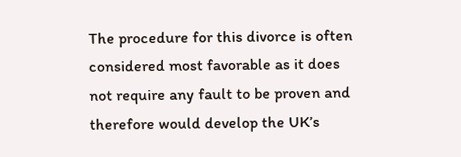The procedure for this divorce is often considered most favorable as it does
not require any fault to be proven and therefore would develop the UK’s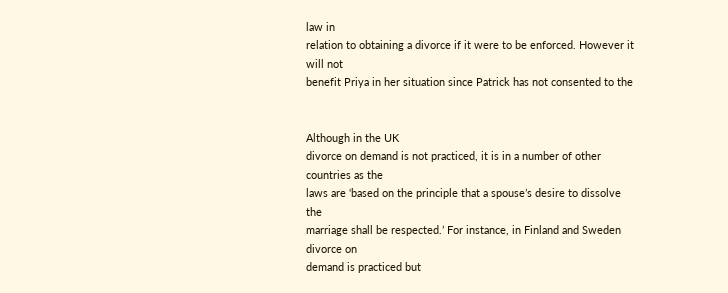law in
relation to obtaining a divorce if it were to be enforced. However it will not
benefit Priya in her situation since Patrick has not consented to the


Although in the UK
divorce on demand is not practiced, it is in a number of other countries as the
laws are ‘based on the principle that a spouse’s desire to dissolve the
marriage shall be respected.’ For instance, in Finland and Sweden divorce on
demand is practiced but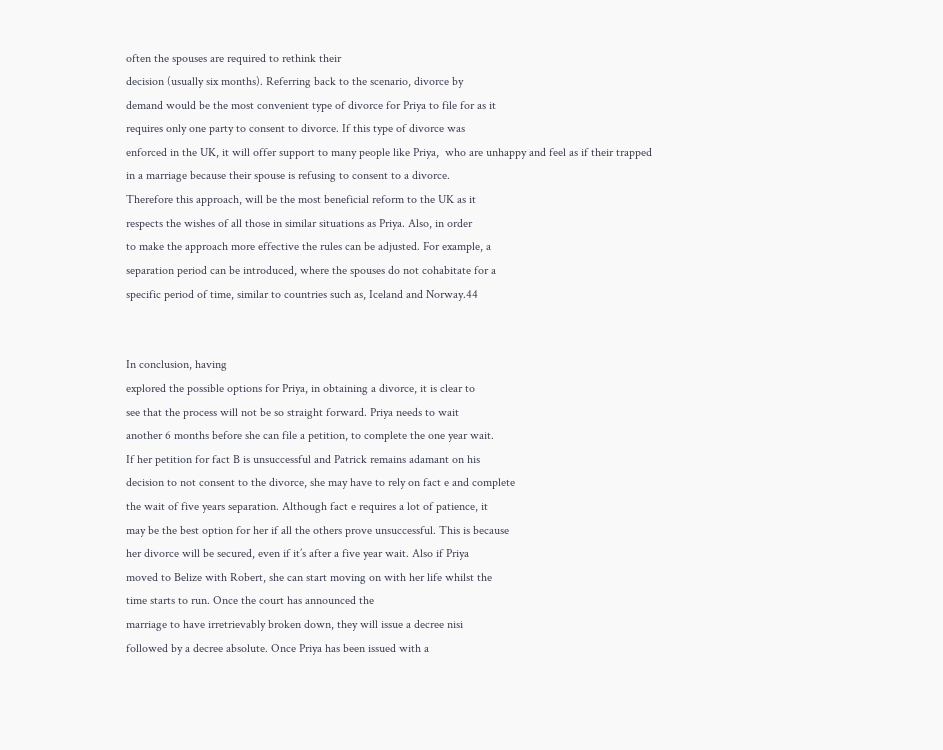often the spouses are required to rethink their
decision (usually six months). Referring back to the scenario, divorce by
demand would be the most convenient type of divorce for Priya to file for as it
requires only one party to consent to divorce. If this type of divorce was
enforced in the UK, it will offer support to many people like Priya,  who are unhappy and feel as if their trapped
in a marriage because their spouse is refusing to consent to a divorce.
Therefore this approach, will be the most beneficial reform to the UK as it
respects the wishes of all those in similar situations as Priya. Also, in order
to make the approach more effective the rules can be adjusted. For example, a
separation period can be introduced, where the spouses do not cohabitate for a
specific period of time, similar to countries such as, Iceland and Norway.44


In conclusion, having
explored the possible options for Priya, in obtaining a divorce, it is clear to
see that the process will not be so straight forward. Priya needs to wait
another 6 months before she can file a petition, to complete the one year wait.
If her petition for fact B is unsuccessful and Patrick remains adamant on his
decision to not consent to the divorce, she may have to rely on fact e and complete
the wait of five years separation. Although fact e requires a lot of patience, it
may be the best option for her if all the others prove unsuccessful. This is because
her divorce will be secured, even if it’s after a five year wait. Also if Priya
moved to Belize with Robert, she can start moving on with her life whilst the
time starts to run. Once the court has announced the
marriage to have irretrievably broken down, they will issue a decree nisi
followed by a decree absolute. Once Priya has been issued with a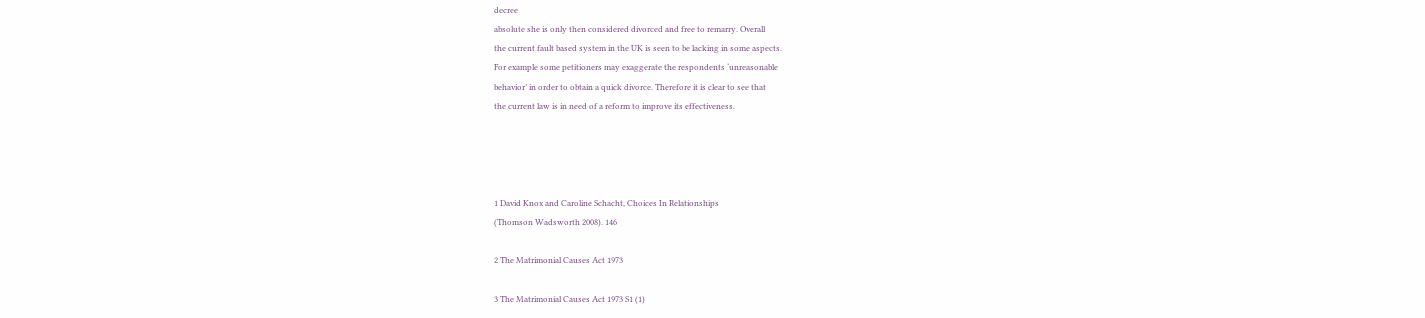decree
absolute she is only then considered divorced and free to remarry. Overall
the current fault based system in the UK is seen to be lacking in some aspects.
For example some petitioners may exaggerate the respondents ‘unreasonable
behavior’ in order to obtain a quick divorce. Therefore it is clear to see that
the current law is in need of a reform to improve its effectiveness.




1 David Knox and Caroline Schacht, Choices In Relationships
(Thomson Wadsworth 2008). 146

2 The Matrimonial Causes Act 1973

3 The Matrimonial Causes Act 1973 S1 (1)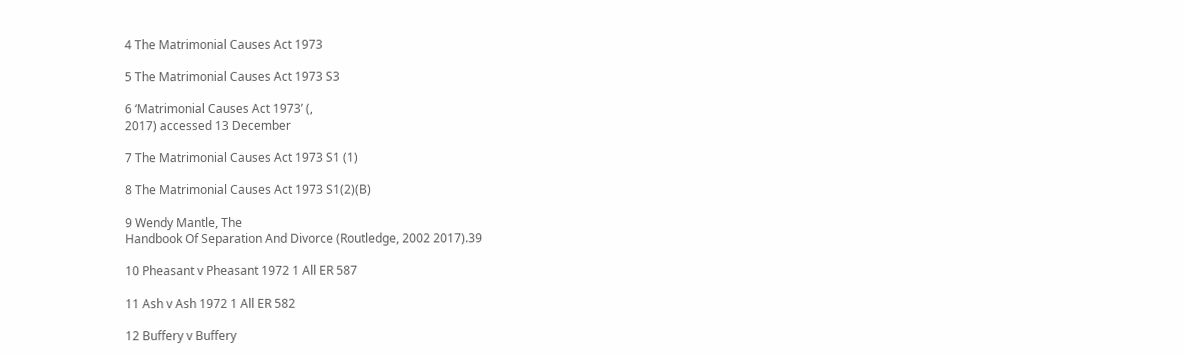4 The Matrimonial Causes Act 1973

5 The Matrimonial Causes Act 1973 S3

6 ‘Matrimonial Causes Act 1973’ (,
2017) accessed 13 December

7 The Matrimonial Causes Act 1973 S1 (1)

8 The Matrimonial Causes Act 1973 S1(2)(B)

9 Wendy Mantle, The
Handbook Of Separation And Divorce (Routledge, 2002 2017).39

10 Pheasant v Pheasant 1972 1 All ER 587

11 Ash v Ash 1972 1 All ER 582

12 Buffery v Buffery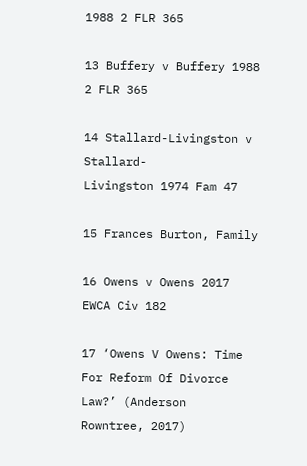1988 2 FLR 365

13 Buffery v Buffery 1988 2 FLR 365

14 Stallard-Livingston v Stallard-
Livingston 1974 Fam 47

15 Frances Burton, Family

16 Owens v Owens 2017 EWCA Civ 182

17 ‘Owens V Owens: Time For Reform Of Divorce Law?’ (Anderson
Rowntree, 2017)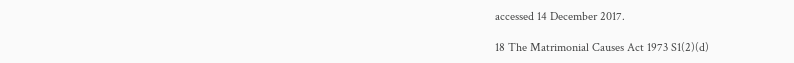accessed 14 December 2017.

18 The Matrimonial Causes Act 1973 S1(2)(d)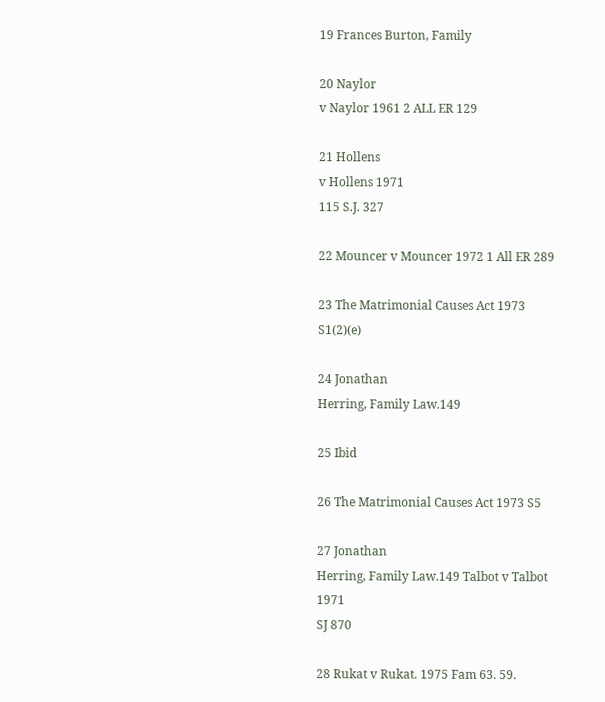19 Frances Burton, Family

20 Naylor
v Naylor 1961 2 ALL ER 129

21 Hollens
v Hollens 1971
115 S.J. 327

22 Mouncer v Mouncer 1972 1 All ER 289

23 The Matrimonial Causes Act 1973 S1(2)(e)

24 Jonathan
Herring, Family Law.149

25 Ibid

26 The Matrimonial Causes Act 1973 S5

27 Jonathan
Herring, Family Law.149 Talbot v Talbot 1971
SJ 870

28 Rukat v Rukat. 1975 Fam 63. 59.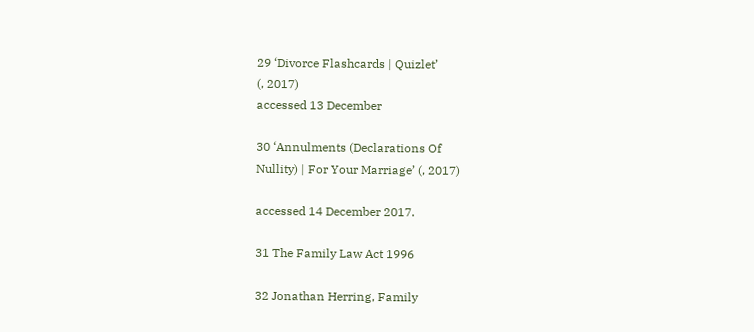29 ‘Divorce Flashcards | Quizlet’
(, 2017)
accessed 13 December

30 ‘Annulments (Declarations Of
Nullity) | For Your Marriage’ (, 2017)

accessed 14 December 2017.

31 The Family Law Act 1996

32 Jonathan Herring, Family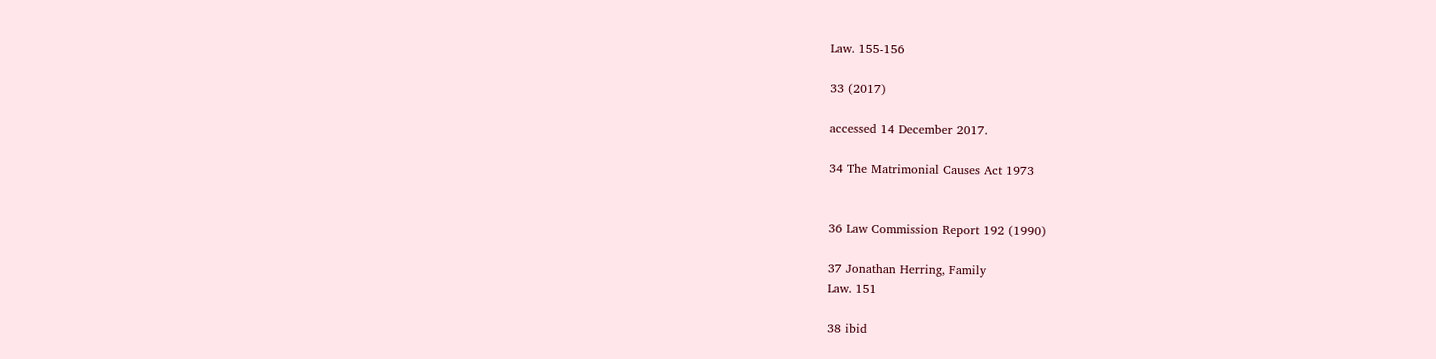Law. 155-156

33 (2017)

accessed 14 December 2017.

34 The Matrimonial Causes Act 1973


36 Law Commission Report 192 (1990)

37 Jonathan Herring, Family
Law. 151

38 ibid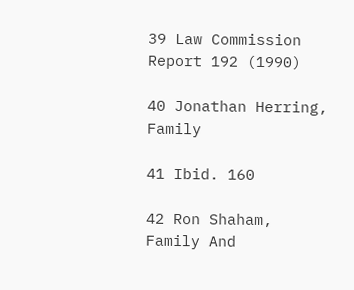39 Law Commission Report 192 (1990)

40 Jonathan Herring, Family

41 Ibid. 160

42 Ron Shaham, Family And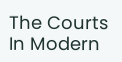The Courts In Modern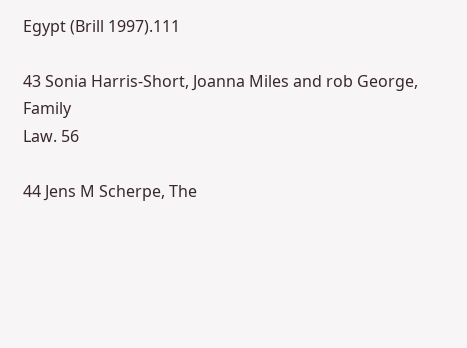Egypt (Brill 1997).111

43 Sonia Harris-Short, Joanna Miles and rob George, Family
Law. 56

44 Jens M Scherpe, The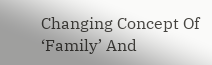Changing Concept Of ‘Family’ And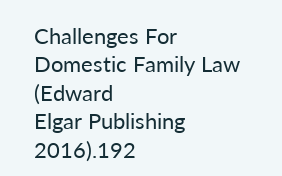Challenges For Domestic Family Law (Edward
Elgar Publishing 2016).192